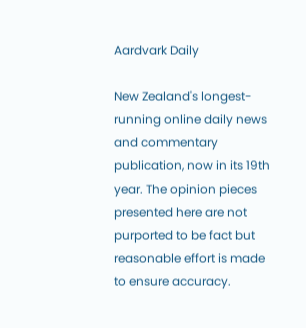Aardvark Daily

New Zealand's longest-running online daily news and commentary publication, now in its 19th year. The opinion pieces presented here are not purported to be fact but reasonable effort is made to ensure accuracy.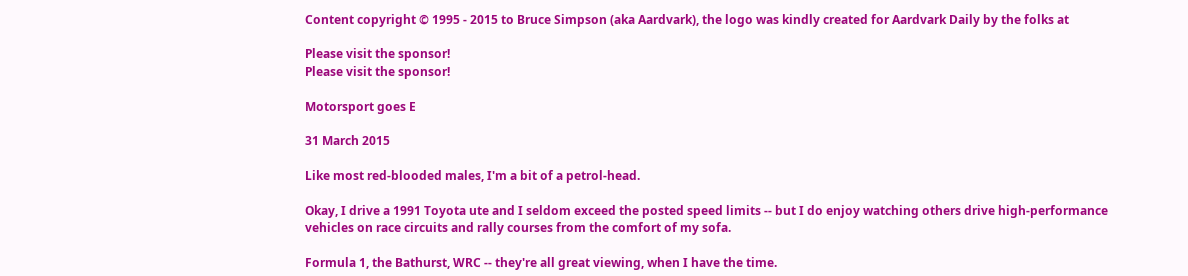Content copyright © 1995 - 2015 to Bruce Simpson (aka Aardvark), the logo was kindly created for Aardvark Daily by the folks at

Please visit the sponsor!
Please visit the sponsor!

Motorsport goes E

31 March 2015

Like most red-blooded males, I'm a bit of a petrol-head.

Okay, I drive a 1991 Toyota ute and I seldom exceed the posted speed limits -- but I do enjoy watching others drive high-performance vehicles on race circuits and rally courses from the comfort of my sofa.

Formula 1, the Bathurst, WRC -- they're all great viewing, when I have the time.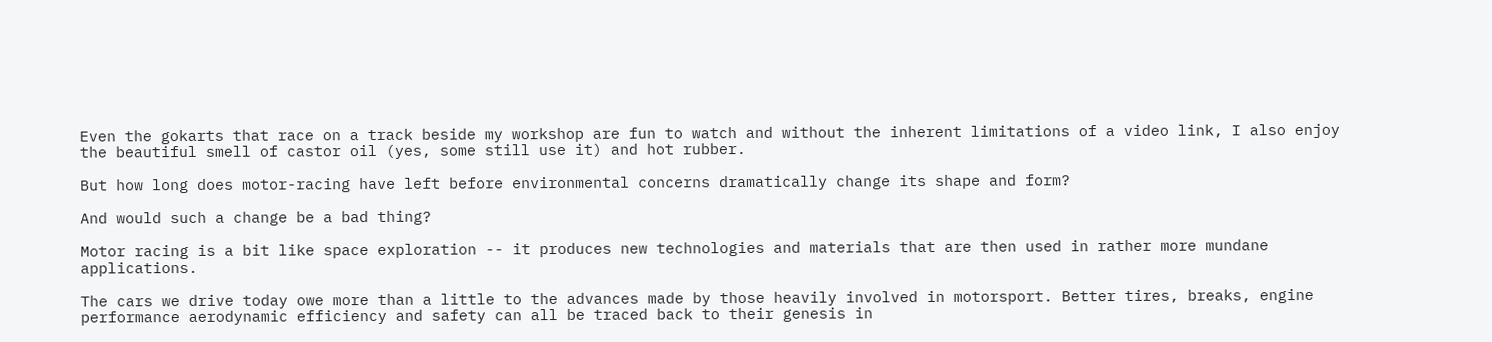Even the gokarts that race on a track beside my workshop are fun to watch and without the inherent limitations of a video link, I also enjoy the beautiful smell of castor oil (yes, some still use it) and hot rubber.

But how long does motor-racing have left before environmental concerns dramatically change its shape and form?

And would such a change be a bad thing?

Motor racing is a bit like space exploration -- it produces new technologies and materials that are then used in rather more mundane applications.

The cars we drive today owe more than a little to the advances made by those heavily involved in motorsport. Better tires, breaks, engine performance aerodynamic efficiency and safety can all be traced back to their genesis in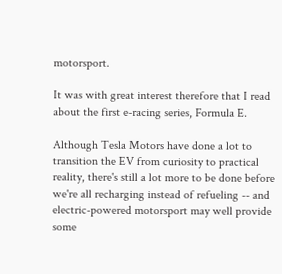motorsport.

It was with great interest therefore that I read about the first e-racing series, Formula E.

Although Tesla Motors have done a lot to transition the EV from curiosity to practical reality, there's still a lot more to be done before we're all recharging instead of refueling -- and electric-powered motorsport may well provide some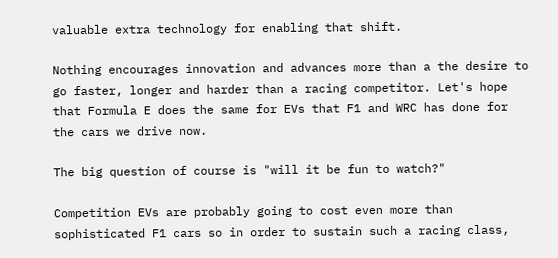valuable extra technology for enabling that shift.

Nothing encourages innovation and advances more than a the desire to go faster, longer and harder than a racing competitor. Let's hope that Formula E does the same for EVs that F1 and WRC has done for the cars we drive now.

The big question of course is "will it be fun to watch?"

Competition EVs are probably going to cost even more than sophisticated F1 cars so in order to sustain such a racing class,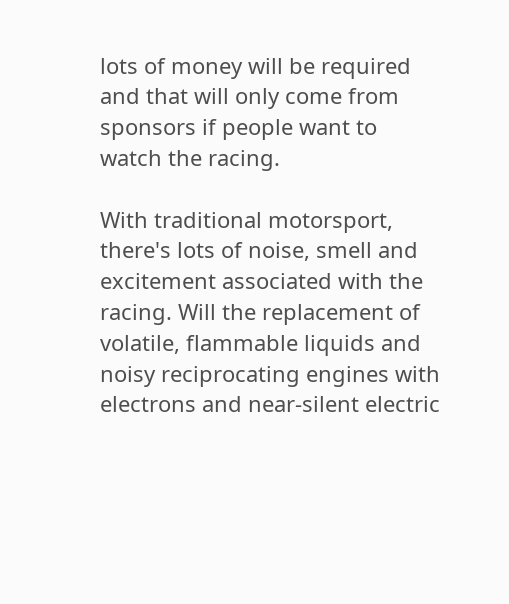lots of money will be required and that will only come from sponsors if people want to watch the racing.

With traditional motorsport, there's lots of noise, smell and excitement associated with the racing. Will the replacement of volatile, flammable liquids and noisy reciprocating engines with electrons and near-silent electric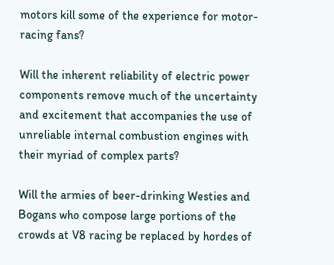motors kill some of the experience for motor-racing fans?

Will the inherent reliability of electric power components remove much of the uncertainty and excitement that accompanies the use of unreliable internal combustion engines with their myriad of complex parts?

Will the armies of beer-drinking Westies and Bogans who compose large portions of the crowds at V8 racing be replaced by hordes of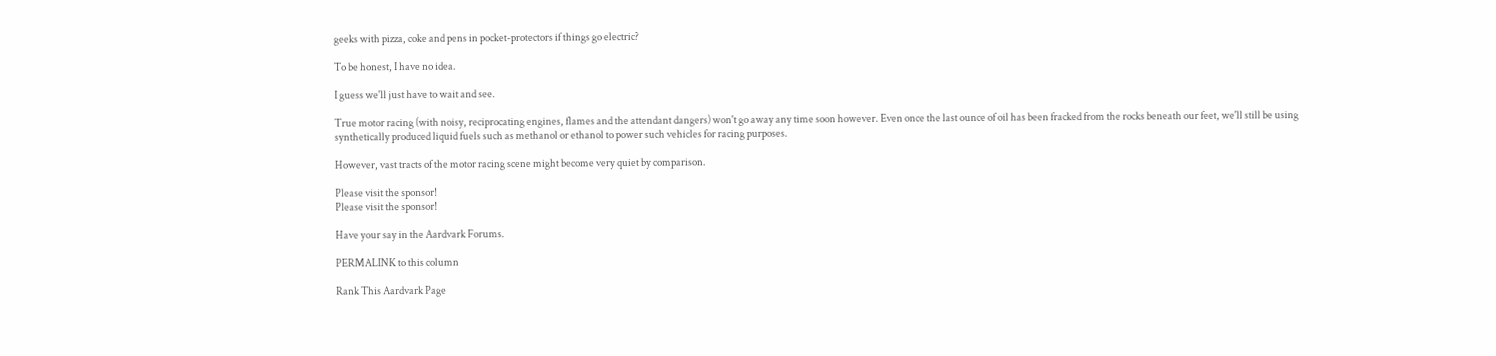geeks with pizza, coke and pens in pocket-protectors if things go electric?

To be honest, I have no idea.

I guess we'll just have to wait and see.

True motor racing (with noisy, reciprocating engines, flames and the attendant dangers) won't go away any time soon however. Even once the last ounce of oil has been fracked from the rocks beneath our feet, we'll still be using synthetically produced liquid fuels such as methanol or ethanol to power such vehicles for racing purposes.

However, vast tracts of the motor racing scene might become very quiet by comparison.

Please visit the sponsor!
Please visit the sponsor!

Have your say in the Aardvark Forums.

PERMALINK to this column

Rank This Aardvark Page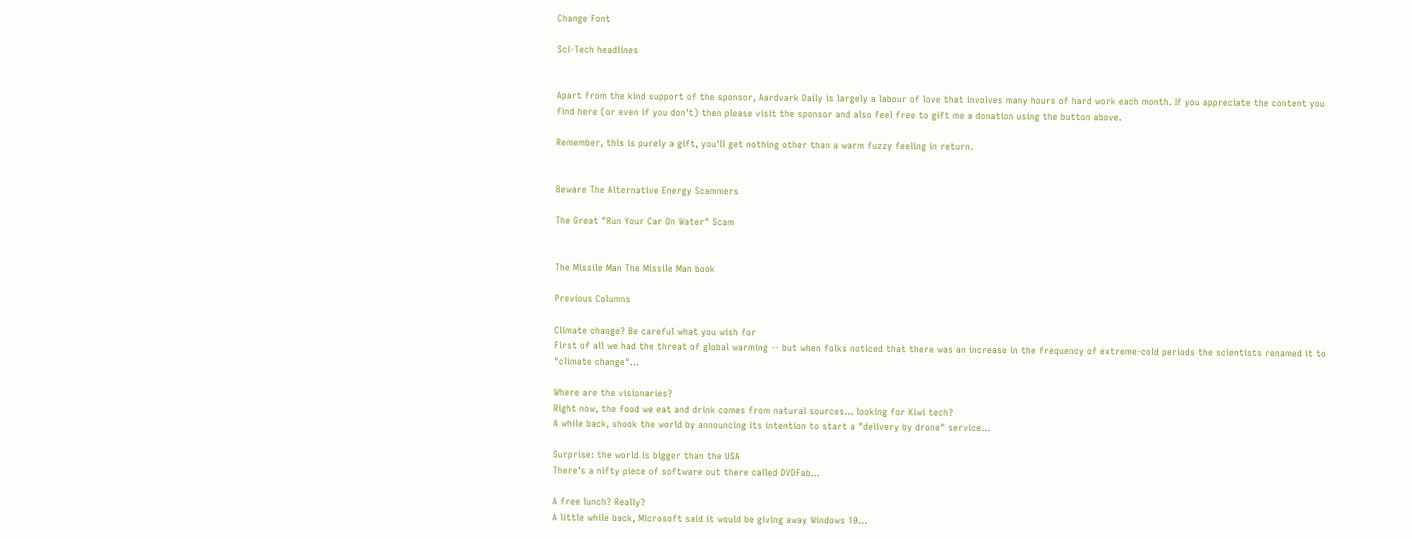Change Font

Sci-Tech headlines


Apart from the kind support of the sponsor, Aardvark Daily is largely a labour of love that involves many hours of hard work each month. If you appreciate the content you find here (or even if you don't) then please visit the sponsor and also feel free to gift me a donation using the button above.

Remember, this is purely a gift, you'll get nothing other than a warm fuzzy feeling in return.


Beware The Alternative Energy Scammers

The Great "Run Your Car On Water" Scam


The Missile Man The Missile Man book

Previous Columns

Climate change? Be careful what you wish for
First of all we had the threat of global warming -- but when folks noticed that there was an increase in the frequency of extreme-cold periods the scientists renamed it to "climate change"...

Where are the visionaries?
Right now, the food we eat and drink comes from natural sources... looking for Kiwi tech?
A while back, shook the world by announcing its intention to start a "delivery by drone" service...

Surprise: the world is bigger than the USA
There's a nifty piece of software out there called DVDFab...

A free lunch? Really?
A little while back, Microsoft said it would be giving away Windows 10...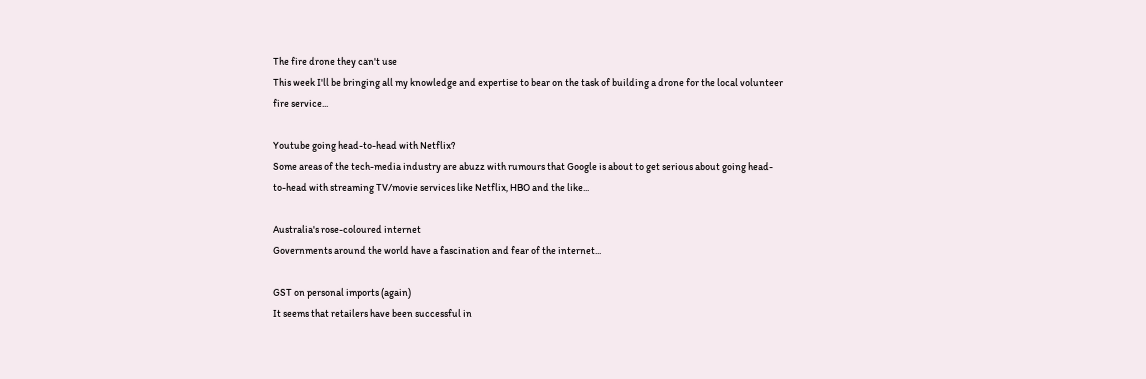The fire drone they can't use
This week I'll be bringing all my knowledge and expertise to bear on the task of building a drone for the local volunteer fire service...

Youtube going head-to-head with Netflix?
Some areas of the tech-media industry are abuzz with rumours that Google is about to get serious about going head-to-head with streaming TV/movie services like Netflix, HBO and the like...

Australia's rose-coloured internet
Governments around the world have a fascination and fear of the internet...

GST on personal imports (again)
It seems that retailers have been successful in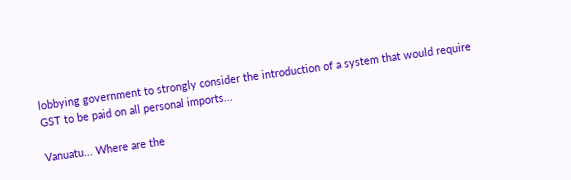lobbying government to strongly consider the introduction of a system that would require GST to be paid on all personal imports...

Vanuatu... Where are the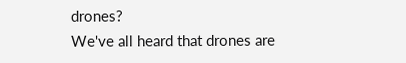drones?
We've all heard that drones are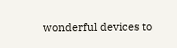wonderful devices to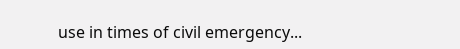use in times of civil emergency...